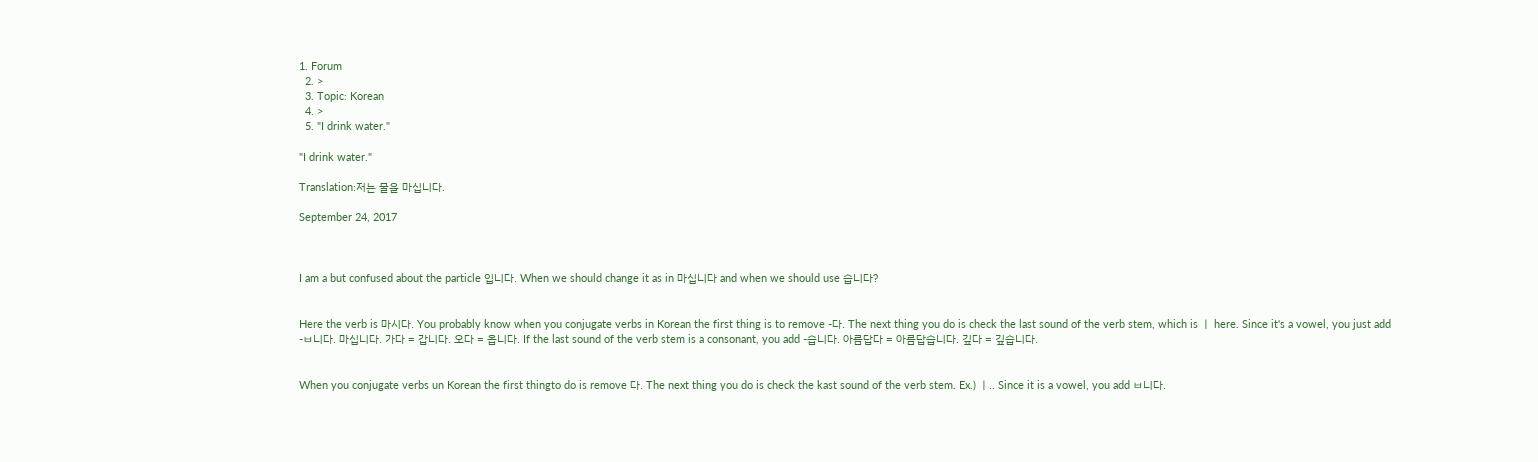1. Forum
  2. >
  3. Topic: Korean
  4. >
  5. "I drink water."

"I drink water."

Translation:저는 물을 마십니다.

September 24, 2017



I am a but confused about the particle 입니다. When we should change it as in 마십니다 and when we should use 습니다?


Here the verb is 마시다. You probably know when you conjugate verbs in Korean the first thing is to remove -다. The next thing you do is check the last sound of the verb stem, which is ㅣ here. Since it's a vowel, you just add -ㅂ니다. 마십니다. 가다 = 갑니다. 오다 = 옵니다. If the last sound of the verb stem is a consonant, you add -습니다. 아름답다 = 아름답습니다. 깊다 = 깊습니다.


When you conjugate verbs un Korean the first thingto do is remove 다. The next thing you do is check the kast sound of the verb stem. Ex.) ㅣ.. Since it is a vowel, you add ㅂ니다.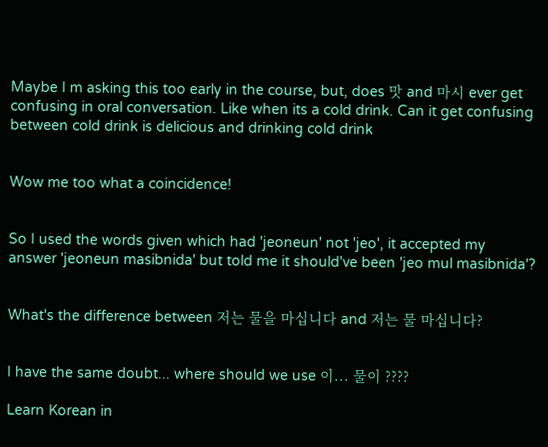Maybe I m asking this too early in the course, but, does 맛 and 마시 ever get confusing in oral conversation. Like when its a cold drink. Can it get confusing between cold drink is delicious and drinking cold drink


Wow me too what a coincidence!


So I used the words given which had 'jeoneun' not 'jeo', it accepted my answer 'jeoneun masibnida' but told me it should've been 'jeo mul masibnida'?


What's the difference between 저는 물을 마십니다 and 저는 물 마십니다?


I have the same doubt... where should we use 이... 물이 ????

Learn Korean in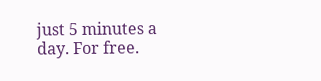just 5 minutes a day. For free.